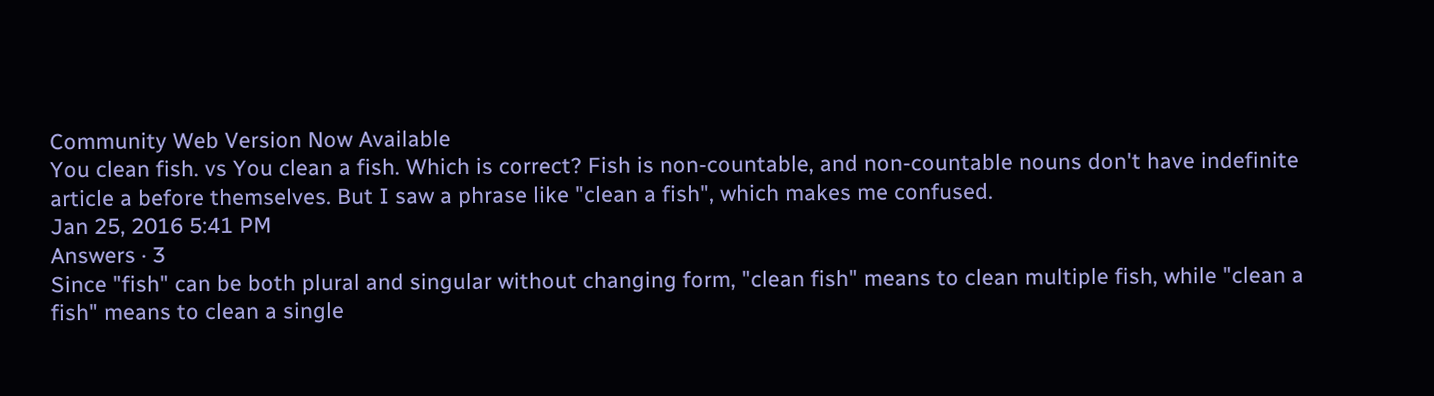Community Web Version Now Available
You clean fish. vs You clean a fish. Which is correct? Fish is non-countable, and non-countable nouns don't have indefinite article a before themselves. But I saw a phrase like "clean a fish", which makes me confused.
Jan 25, 2016 5:41 PM
Answers · 3
Since "fish" can be both plural and singular without changing form, "clean fish" means to clean multiple fish, while "clean a fish" means to clean a single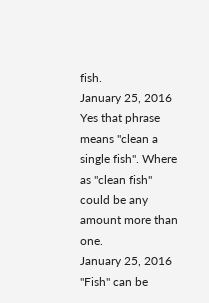fish.
January 25, 2016
Yes that phrase means "clean a single fish". Where as "clean fish" could be any amount more than one.
January 25, 2016
"Fish" can be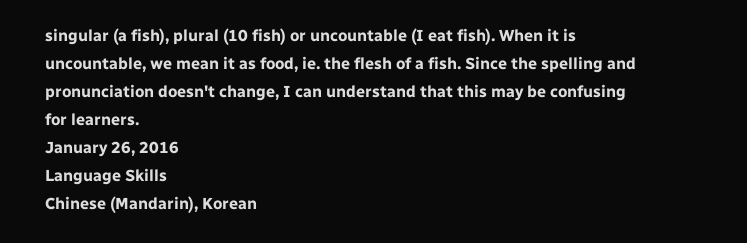singular (a fish), plural (10 fish) or uncountable (I eat fish). When it is uncountable, we mean it as food, ie. the flesh of a fish. Since the spelling and pronunciation doesn't change, I can understand that this may be confusing for learners.
January 26, 2016
Language Skills
Chinese (Mandarin), Korean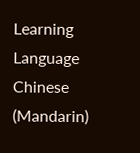Learning Language
Chinese (Mandarin)